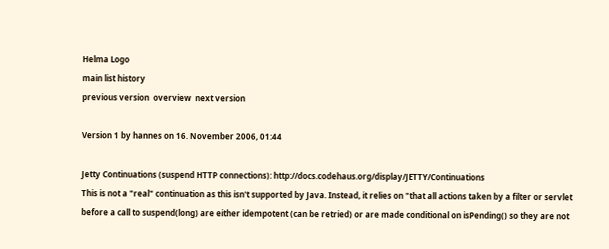Helma Logo
main list history
previous version  overview  next version

Version 1 by hannes on 16. November 2006, 01:44

Jetty Continuations (suspend HTTP connections): http://docs.codehaus.org/display/JETTY/Continuations
This is not a "real" continuation as this isn't supported by Java. Instead, it relies on "that all actions taken by a filter or servlet before a call to suspend(long) are either idempotent (can be retried) or are made conditional on isPending() so they are not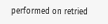performed on retried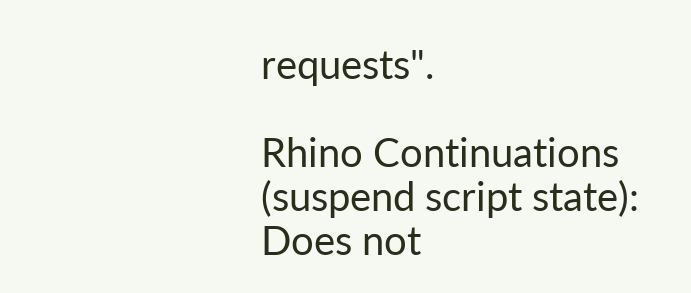requests".

Rhino Continuations (suspend script state):
Does not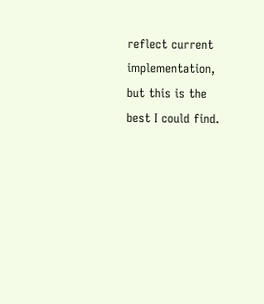reflect current implementation, but this is the best I could find.